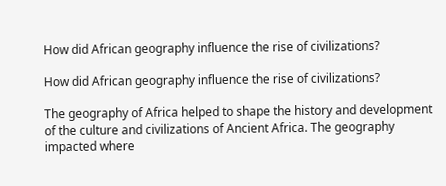How did African geography influence the rise of civilizations?

How did African geography influence the rise of civilizations?

The geography of Africa helped to shape the history and development of the culture and civilizations of Ancient Africa. The geography impacted where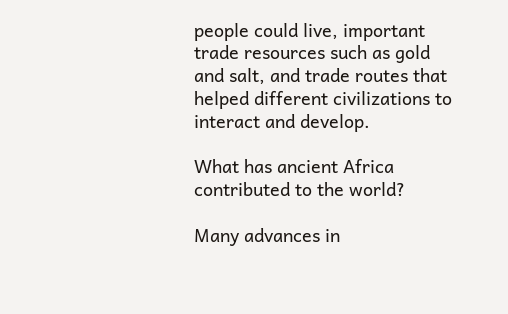people could live, important trade resources such as gold and salt, and trade routes that helped different civilizations to interact and develop.

What has ancient Africa contributed to the world?

Many advances in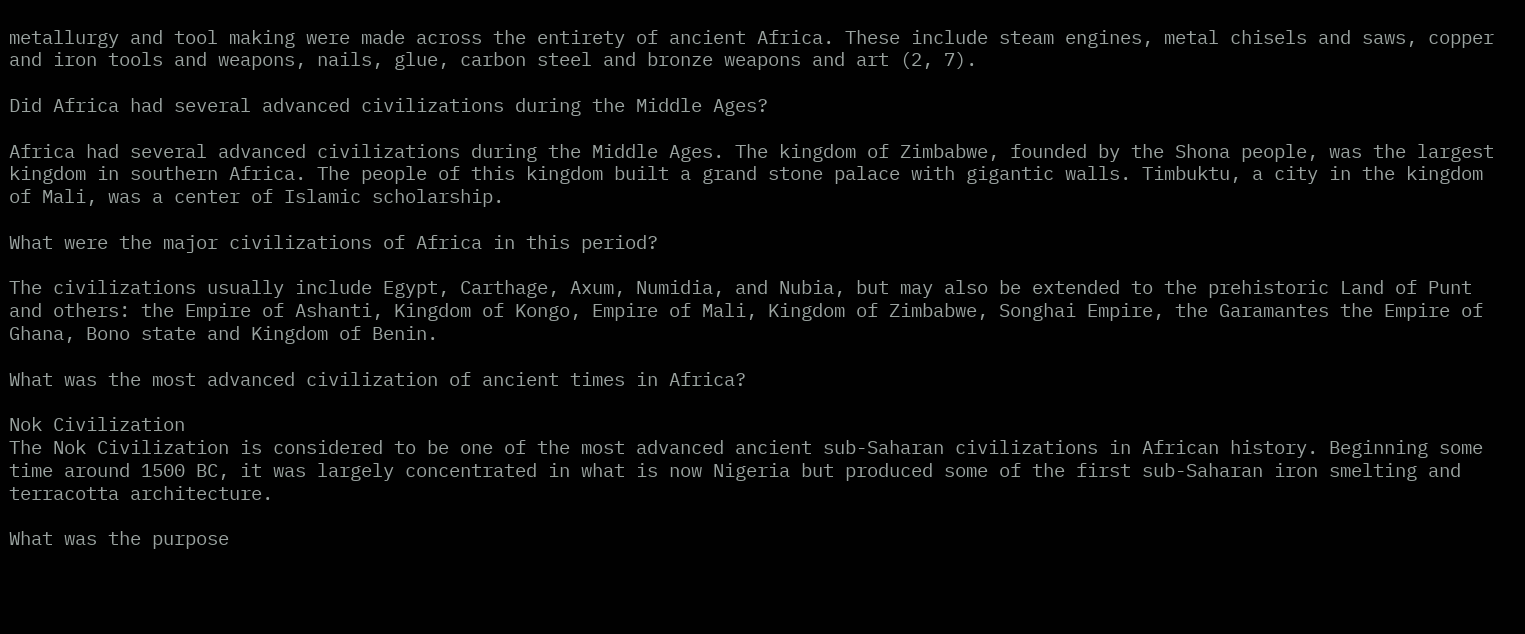metallurgy and tool making were made across the entirety of ancient Africa. These include steam engines, metal chisels and saws, copper and iron tools and weapons, nails, glue, carbon steel and bronze weapons and art (2, 7).

Did Africa had several advanced civilizations during the Middle Ages?

Africa had several advanced civilizations during the Middle Ages. The kingdom of Zimbabwe, founded by the Shona people, was the largest kingdom in southern Africa. The people of this kingdom built a grand stone palace with gigantic walls. Timbuktu, a city in the kingdom of Mali, was a center of Islamic scholarship.

What were the major civilizations of Africa in this period?

The civilizations usually include Egypt, Carthage, Axum, Numidia, and Nubia, but may also be extended to the prehistoric Land of Punt and others: the Empire of Ashanti, Kingdom of Kongo, Empire of Mali, Kingdom of Zimbabwe, Songhai Empire, the Garamantes the Empire of Ghana, Bono state and Kingdom of Benin.

What was the most advanced civilization of ancient times in Africa?

Nok Civilization
The Nok Civilization is considered to be one of the most advanced ancient sub-Saharan civilizations in African history. Beginning some time around 1500 BC, it was largely concentrated in what is now Nigeria but produced some of the first sub-Saharan iron smelting and terracotta architecture.

What was the purpose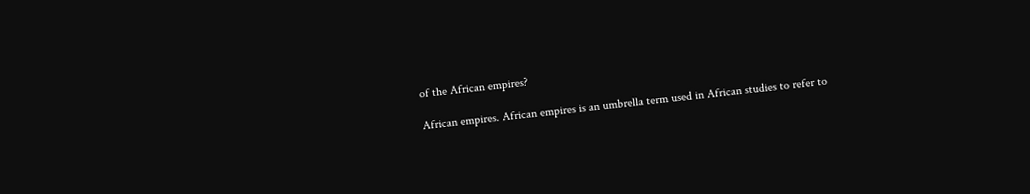of the African empires?

African empires. African empires is an umbrella term used in African studies to refer to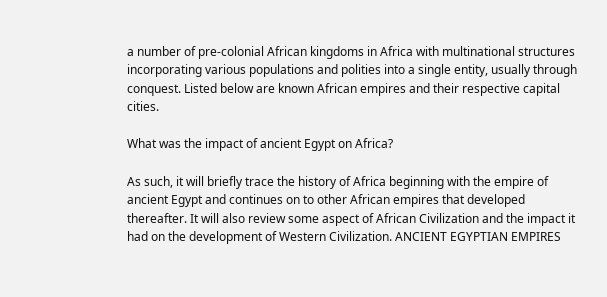a number of pre-colonial African kingdoms in Africa with multinational structures incorporating various populations and polities into a single entity, usually through conquest. Listed below are known African empires and their respective capital cities.

What was the impact of ancient Egypt on Africa?

As such, it will briefly trace the history of Africa beginning with the empire of ancient Egypt and continues on to other African empires that developed thereafter. It will also review some aspect of African Civilization and the impact it had on the development of Western Civilization. ANCIENT EGYPTIAN EMPIRES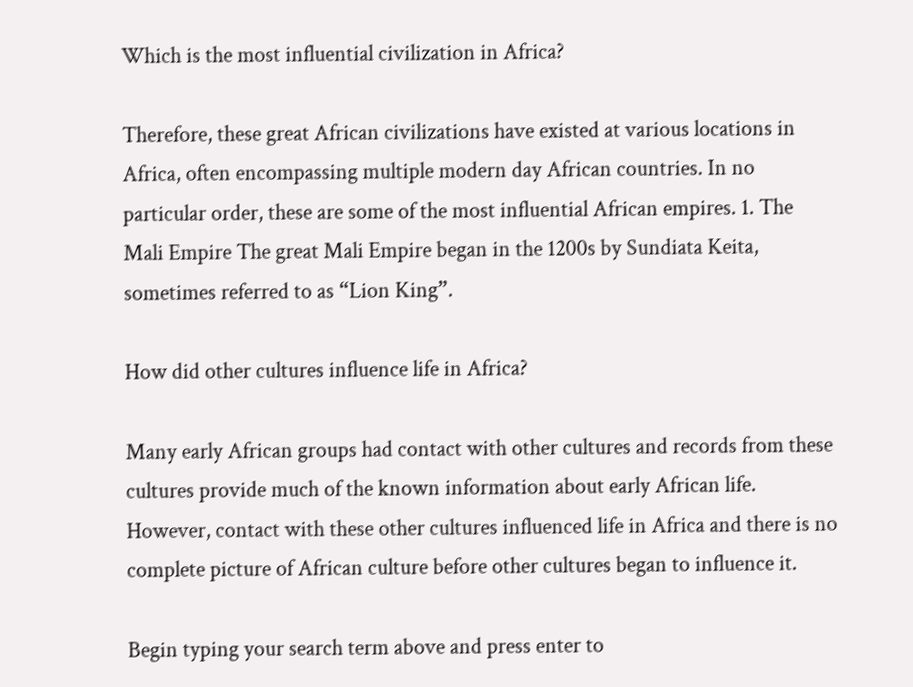Which is the most influential civilization in Africa?

Therefore, these great African civilizations have existed at various locations in Africa, often encompassing multiple modern day African countries. In no particular order, these are some of the most influential African empires. 1. The Mali Empire The great Mali Empire began in the 1200s by Sundiata Keita, sometimes referred to as “Lion King”.

How did other cultures influence life in Africa?

Many early African groups had contact with other cultures and records from these cultures provide much of the known information about early African life. However, contact with these other cultures influenced life in Africa and there is no complete picture of African culture before other cultures began to influence it.

Begin typing your search term above and press enter to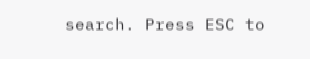search. Press ESC to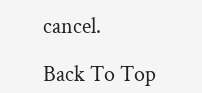cancel.

Back To Top